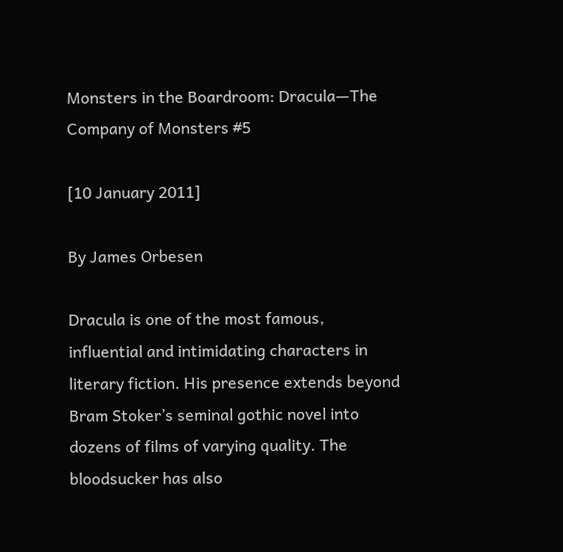Monsters in the Boardroom: Dracula—The Company of Monsters #5

[10 January 2011]

By James Orbesen

Dracula is one of the most famous, influential and intimidating characters in literary fiction. His presence extends beyond Bram Stoker’s seminal gothic novel into dozens of films of varying quality. The bloodsucker has also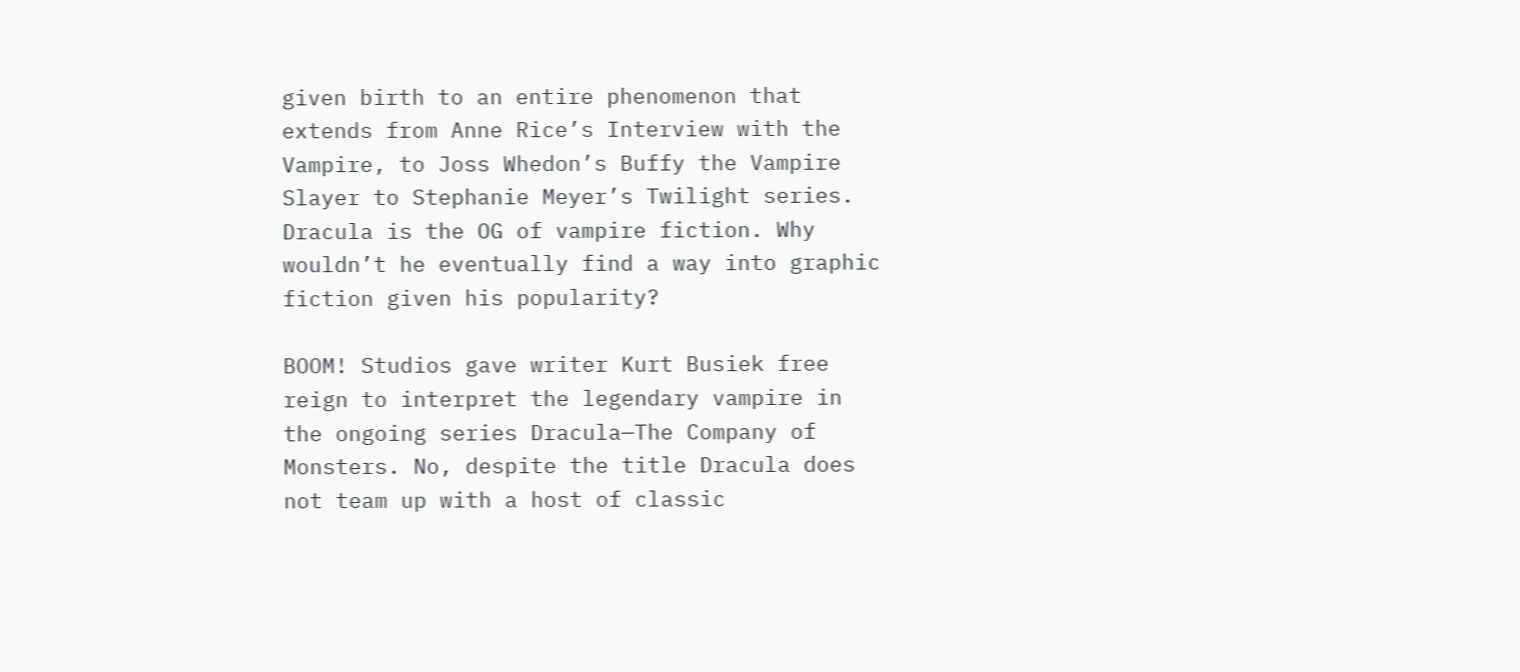given birth to an entire phenomenon that extends from Anne Rice’s Interview with the Vampire, to Joss Whedon’s Buffy the Vampire Slayer to Stephanie Meyer’s Twilight series. Dracula is the OG of vampire fiction. Why wouldn’t he eventually find a way into graphic fiction given his popularity?

BOOM! Studios gave writer Kurt Busiek free reign to interpret the legendary vampire in the ongoing series Dracula—The Company of Monsters. No, despite the title Dracula does not team up with a host of classic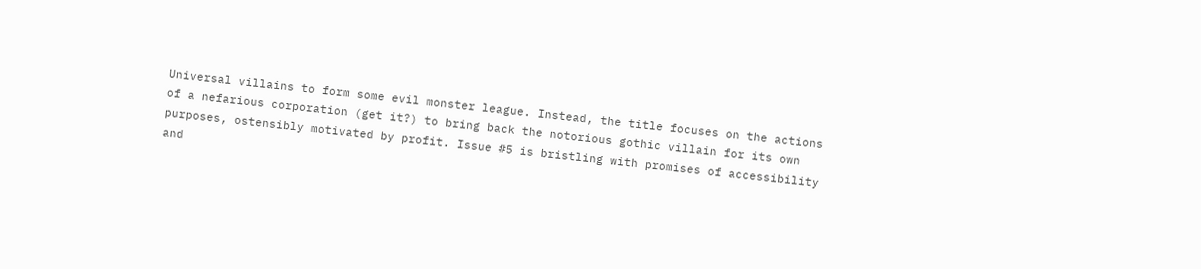Universal villains to form some evil monster league. Instead, the title focuses on the actions of a nefarious corporation (get it?) to bring back the notorious gothic villain for its own purposes, ostensibly motivated by profit. Issue #5 is bristling with promises of accessibility and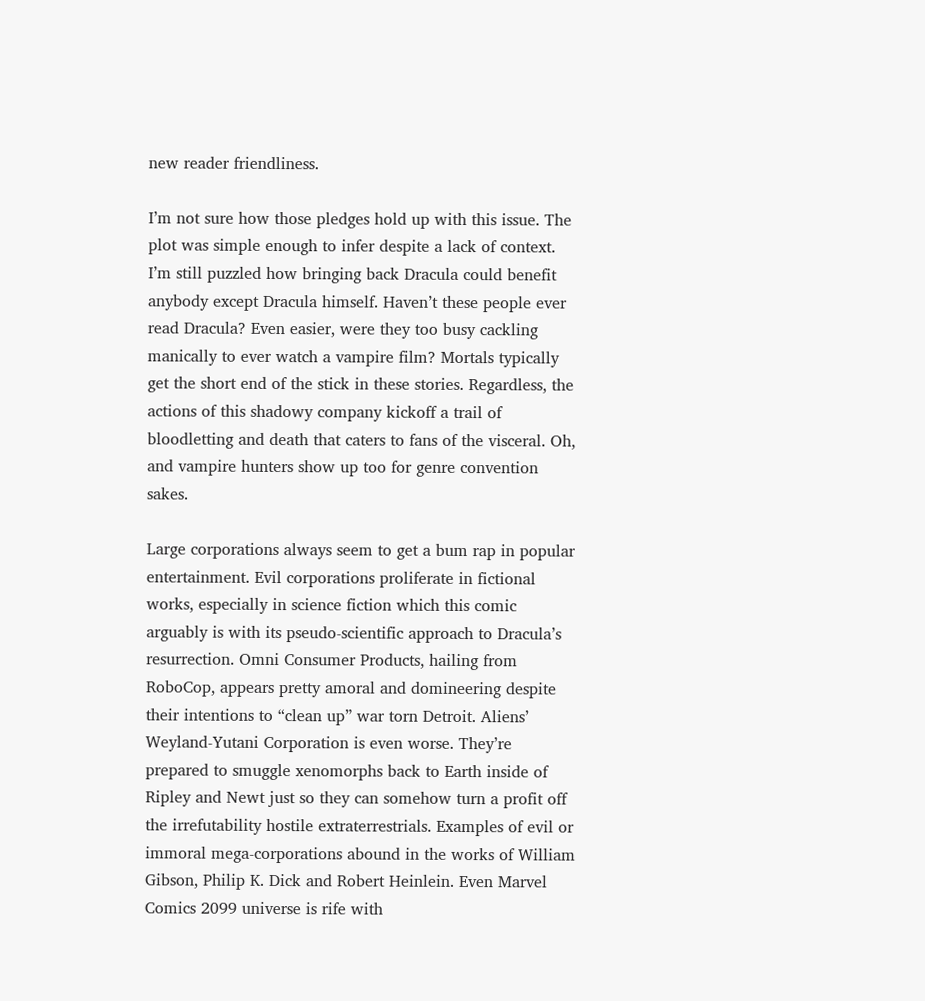new reader friendliness.

I’m not sure how those pledges hold up with this issue. The plot was simple enough to infer despite a lack of context. I’m still puzzled how bringing back Dracula could benefit anybody except Dracula himself. Haven’t these people ever read Dracula? Even easier, were they too busy cackling manically to ever watch a vampire film? Mortals typically get the short end of the stick in these stories. Regardless, the actions of this shadowy company kickoff a trail of bloodletting and death that caters to fans of the visceral. Oh, and vampire hunters show up too for genre convention sakes.

Large corporations always seem to get a bum rap in popular entertainment. Evil corporations proliferate in fictional works, especially in science fiction which this comic arguably is with its pseudo-scientific approach to Dracula’s resurrection. Omni Consumer Products, hailing from RoboCop, appears pretty amoral and domineering despite their intentions to “clean up” war torn Detroit. Aliens’ Weyland-Yutani Corporation is even worse. They’re prepared to smuggle xenomorphs back to Earth inside of Ripley and Newt just so they can somehow turn a profit off the irrefutability hostile extraterrestrials. Examples of evil or immoral mega-corporations abound in the works of William Gibson, Philip K. Dick and Robert Heinlein. Even Marvel Comics 2099 universe is rife with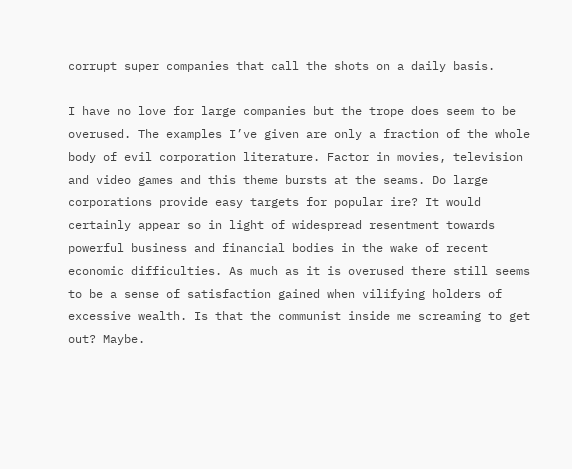corrupt super companies that call the shots on a daily basis.

I have no love for large companies but the trope does seem to be overused. The examples I’ve given are only a fraction of the whole body of evil corporation literature. Factor in movies, television and video games and this theme bursts at the seams. Do large corporations provide easy targets for popular ire? It would certainly appear so in light of widespread resentment towards powerful business and financial bodies in the wake of recent economic difficulties. As much as it is overused there still seems to be a sense of satisfaction gained when vilifying holders of excessive wealth. Is that the communist inside me screaming to get out? Maybe.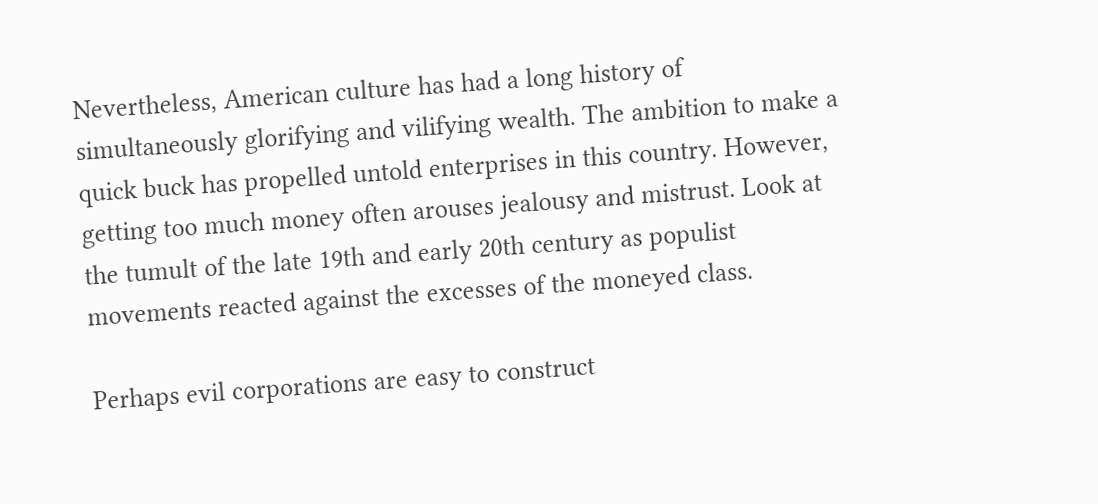Nevertheless, American culture has had a long history of simultaneously glorifying and vilifying wealth. The ambition to make a quick buck has propelled untold enterprises in this country. However, getting too much money often arouses jealousy and mistrust. Look at the tumult of the late 19th and early 20th century as populist movements reacted against the excesses of the moneyed class.

Perhaps evil corporations are easy to construct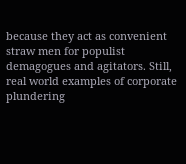because they act as convenient straw men for populist demagogues and agitators. Still, real world examples of corporate plundering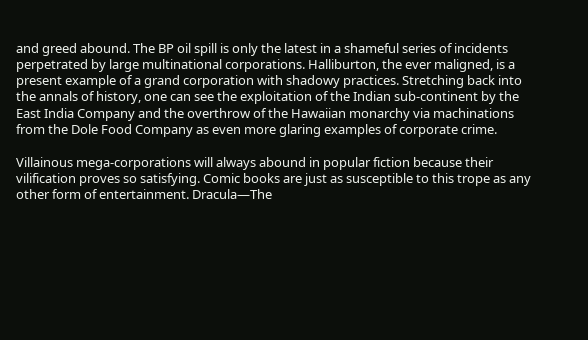and greed abound. The BP oil spill is only the latest in a shameful series of incidents perpetrated by large multinational corporations. Halliburton, the ever maligned, is a present example of a grand corporation with shadowy practices. Stretching back into the annals of history, one can see the exploitation of the Indian sub-continent by the East India Company and the overthrow of the Hawaiian monarchy via machinations from the Dole Food Company as even more glaring examples of corporate crime.

Villainous mega-corporations will always abound in popular fiction because their vilification proves so satisfying. Comic books are just as susceptible to this trope as any other form of entertainment. Dracula—The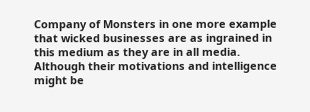Company of Monsters in one more example that wicked businesses are as ingrained in this medium as they are in all media. Although their motivations and intelligence might be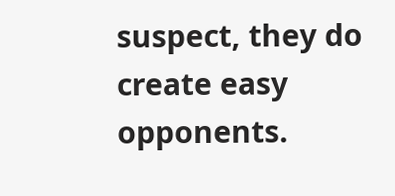suspect, they do create easy opponents.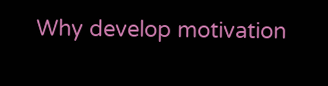Why develop motivation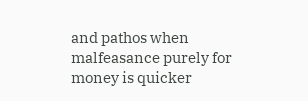and pathos when malfeasance purely for money is quicker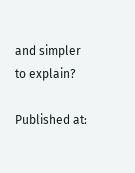and simpler to explain?

Published at: